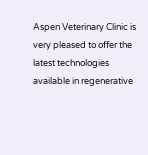Aspen Veterinary Clinic is very pleased to offer the latest technologies available in regenerative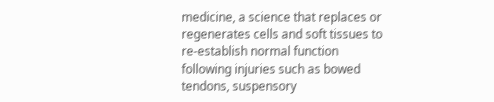medicine, a science that replaces or regenerates cells and soft tissues to re-establish normal function following injuries such as bowed tendons, suspensory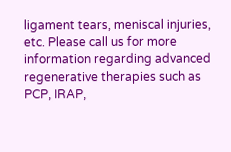ligament tears, meniscal injuries, etc. Please call us for more information regarding advanced regenerative therapies such as PCP, IRAP,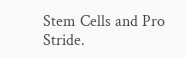Stem Cells and Pro Stride.